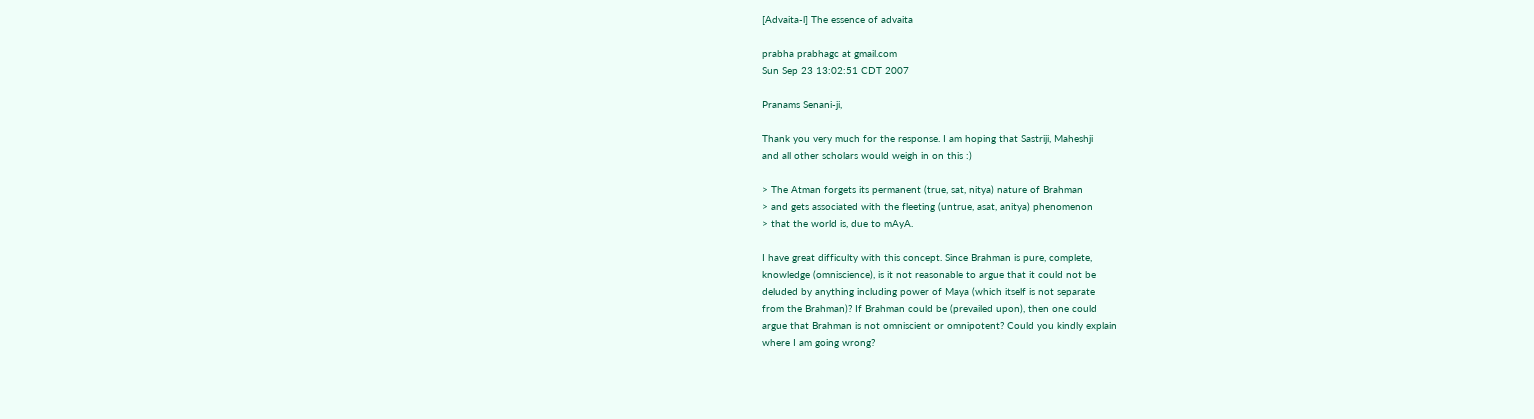[Advaita-l] The essence of advaita

prabha prabhagc at gmail.com
Sun Sep 23 13:02:51 CDT 2007

Pranams Senani-ji,

Thank you very much for the response. I am hoping that Sastriji, Maheshji
and all other scholars would weigh in on this :)

> The Atman forgets its permanent (true, sat, nitya) nature of Brahman
> and gets associated with the fleeting (untrue, asat, anitya) phenomenon
> that the world is, due to mAyA.

I have great difficulty with this concept. Since Brahman is pure, complete,
knowledge (omniscience), is it not reasonable to argue that it could not be
deluded by anything including power of Maya (which itself is not separate
from the Brahman)? If Brahman could be (prevailed upon), then one could
argue that Brahman is not omniscient or omnipotent? Could you kindly explain
where I am going wrong?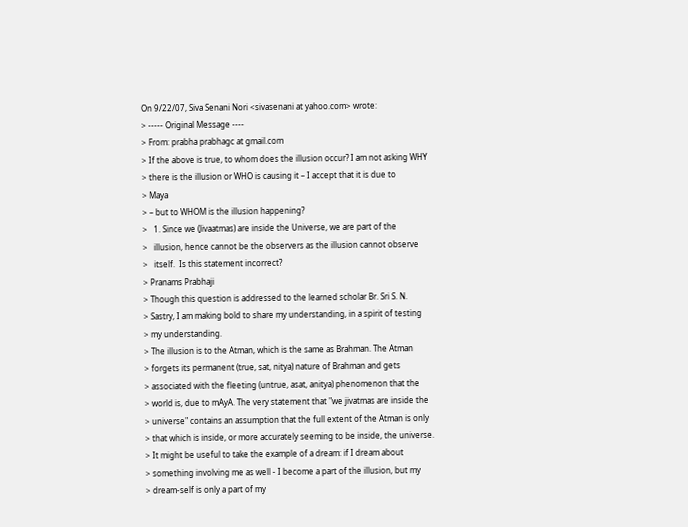On 9/22/07, Siva Senani Nori <sivasenani at yahoo.com> wrote:
> ----- Original Message ----
> From: prabha prabhagc at gmail.com
> If the above is true, to whom does the illusion occur? I am not asking WHY
> there is the illusion or WHO is causing it – I accept that it is due to
> Maya
> – but to WHOM is the illusion happening?
>   1. Since we (Jivaatmas) are inside the Universe, we are part of the
>   illusion, hence cannot be the observers as the illusion cannot observe
>   itself.  Is this statement incorrect?
> Pranams Prabhaji
> Though this question is addressed to the learned scholar Br. Sri S. N.
> Sastry, I am making bold to share my understanding, in a spirit of testing
> my understanding.
> The illusion is to the Atman, which is the same as Brahman. The Atman
> forgets its permanent (true, sat, nitya) nature of Brahman and gets
> associated with the fleeting (untrue, asat, anitya) phenomenon that the
> world is, due to mAyA. The very statement that "we jivatmas are inside the
> universe" contains an assumption that the full extent of the Atman is only
> that which is inside, or more accurately seeming to be inside, the universe.
> It might be useful to take the example of a dream: if I dream about
> something involving me as well - I become a part of the illusion, but my
> dream-self is only a part of my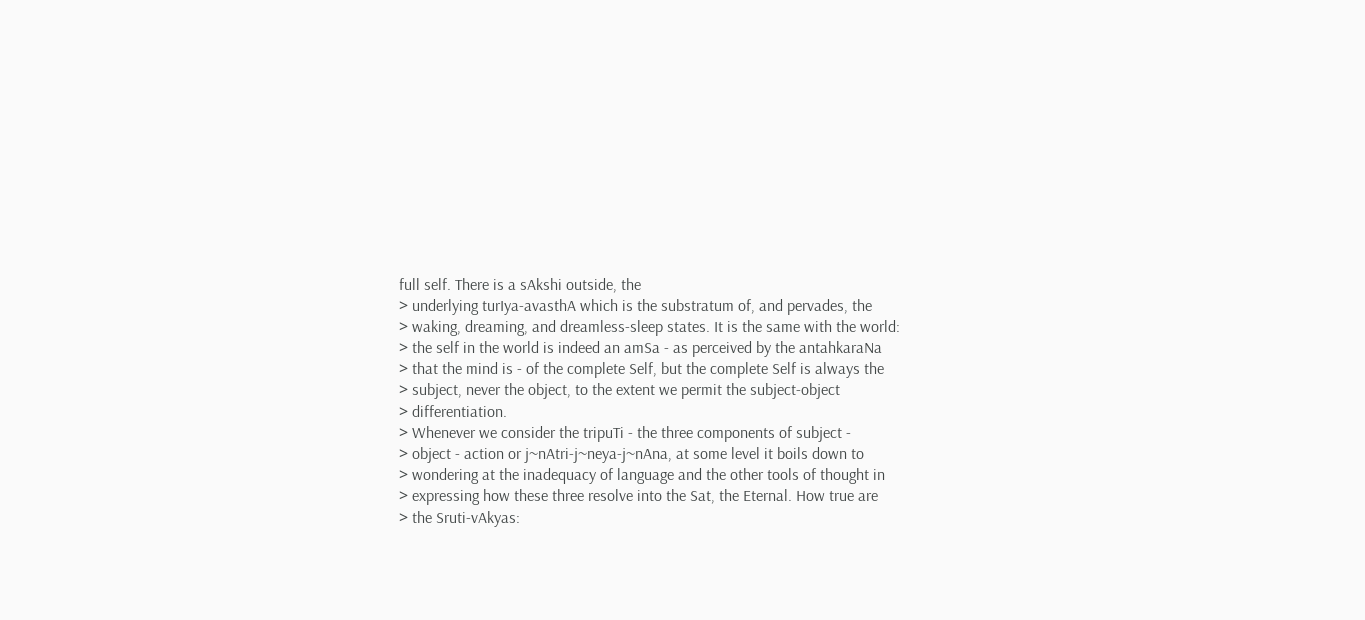full self. There is a sAkshi outside, the
> underlying turIya-avasthA which is the substratum of, and pervades, the
> waking, dreaming, and dreamless-sleep states. It is the same with the world:
> the self in the world is indeed an amSa - as perceived by the antahkaraNa
> that the mind is - of the complete Self, but the complete Self is always the
> subject, never the object, to the extent we permit the subject-object
> differentiation.
> Whenever we consider the tripuTi - the three components of subject -
> object - action or j~nAtri-j~neya-j~nAna, at some level it boils down to
> wondering at the inadequacy of language and the other tools of thought in
> expressing how these three resolve into the Sat, the Eternal. How true are
> the Sruti-vAkyas: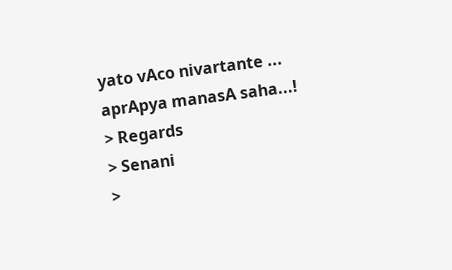yato vAco nivartante ... aprApya manasA saha...!
> Regards
> Senani
>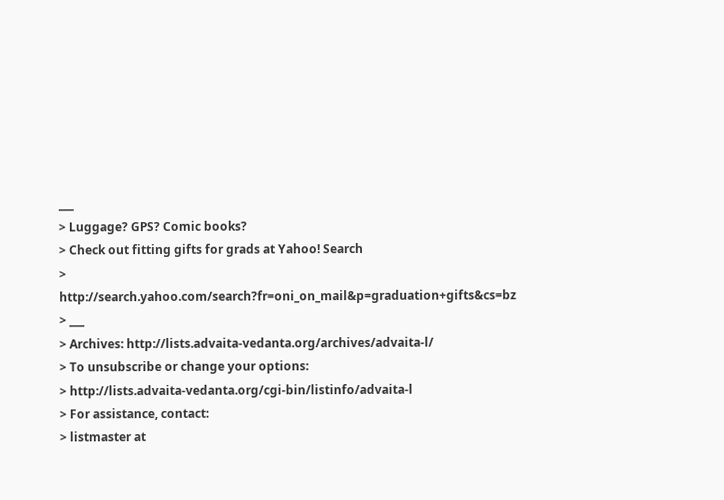___
> Luggage? GPS? Comic books?
> Check out fitting gifts for grads at Yahoo! Search
> http://search.yahoo.com/search?fr=oni_on_mail&p=graduation+gifts&cs=bz
> ___
> Archives: http://lists.advaita-vedanta.org/archives/advaita-l/
> To unsubscribe or change your options:
> http://lists.advaita-vedanta.org/cgi-bin/listinfo/advaita-l
> For assistance, contact:
> listmaster at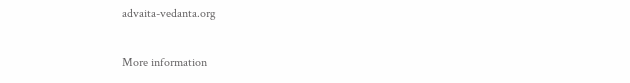advaita-vedanta.org

More information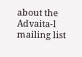about the Advaita-l mailing list